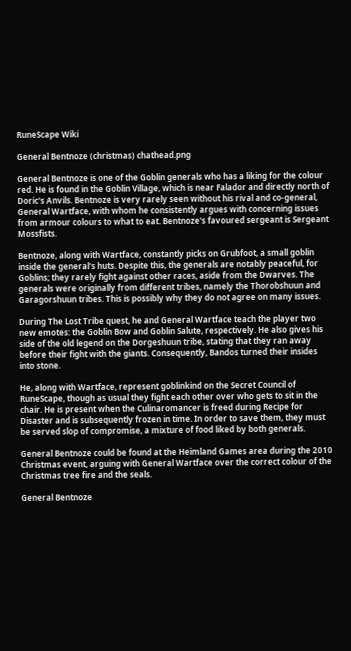RuneScape Wiki

General Bentnoze (christmas) chathead.png

General Bentnoze is one of the Goblin generals who has a liking for the colour red. He is found in the Goblin Village, which is near Falador and directly north of Doric's Anvils. Bentnoze is very rarely seen without his rival and co-general, General Wartface, with whom he consistently argues with concerning issues from armour colours to what to eat. Bentnoze's favoured sergeant is Sergeant Mossfists.

Bentnoze, along with Wartface, constantly picks on Grubfoot, a small goblin inside the general's huts. Despite this, the generals are notably peaceful, for Goblins; they rarely fight against other races, aside from the Dwarves. The generals were originally from different tribes, namely the Thorobshuun and Garagorshuun tribes. This is possibly why they do not agree on many issues.

During The Lost Tribe quest, he and General Wartface teach the player two new emotes: the Goblin Bow and Goblin Salute, respectively. He also gives his side of the old legend on the Dorgeshuun tribe, stating that they ran away before their fight with the giants. Consequently, Bandos turned their insides into stone.

He, along with Wartface, represent goblinkind on the Secret Council of RuneScape, though as usual they fight each other over who gets to sit in the chair. He is present when the Culinaromancer is freed during Recipe for Disaster and is subsequently frozen in time. In order to save them, they must be served slop of compromise, a mixture of food liked by both generals.

General Bentnoze could be found at the Heimland Games area during the 2010 Christmas event, arguing with General Wartface over the correct colour of the Christmas tree fire and the seals.

General Bentnoze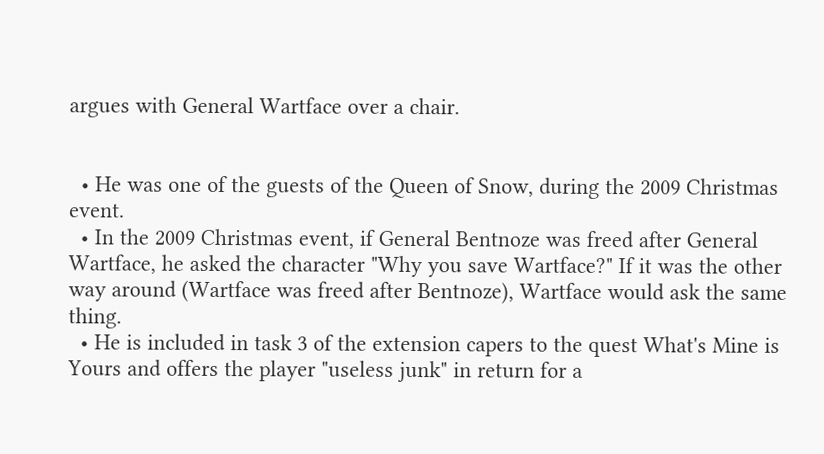argues with General Wartface over a chair.


  • He was one of the guests of the Queen of Snow, during the 2009 Christmas event.
  • In the 2009 Christmas event, if General Bentnoze was freed after General Wartface, he asked the character "Why you save Wartface?" If it was the other way around (Wartface was freed after Bentnoze), Wartface would ask the same thing.
  • He is included in task 3 of the extension capers to the quest What's Mine is Yours and offers the player "useless junk" in return for a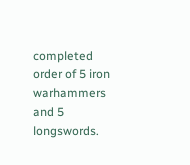completed order of 5 iron warhammers and 5 longswords.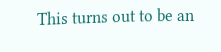This turns out to be an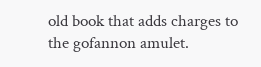old book that adds charges to the gofannon amulet.